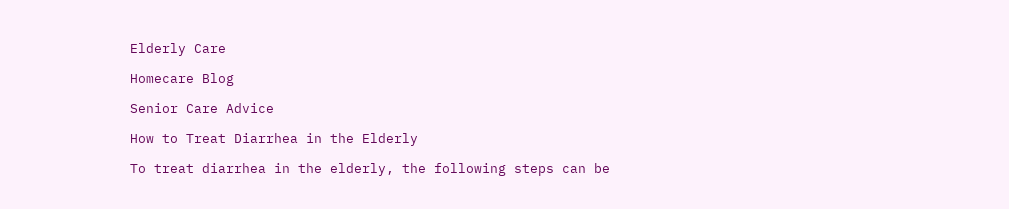Elderly Care

Homecare Blog

Senior Care Advice

How to Treat Diarrhea in the Elderly

To treat diarrhea in the elderly, the following steps can be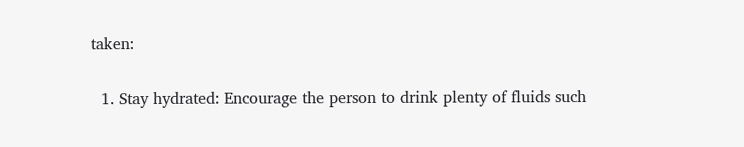taken:

  1. Stay hydrated: Encourage the person to drink plenty of fluids such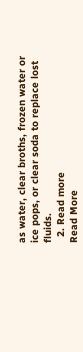as water, clear broths, frozen water or ice pops, or clear soda to replace lost fluids.
  2. Read more
Read More